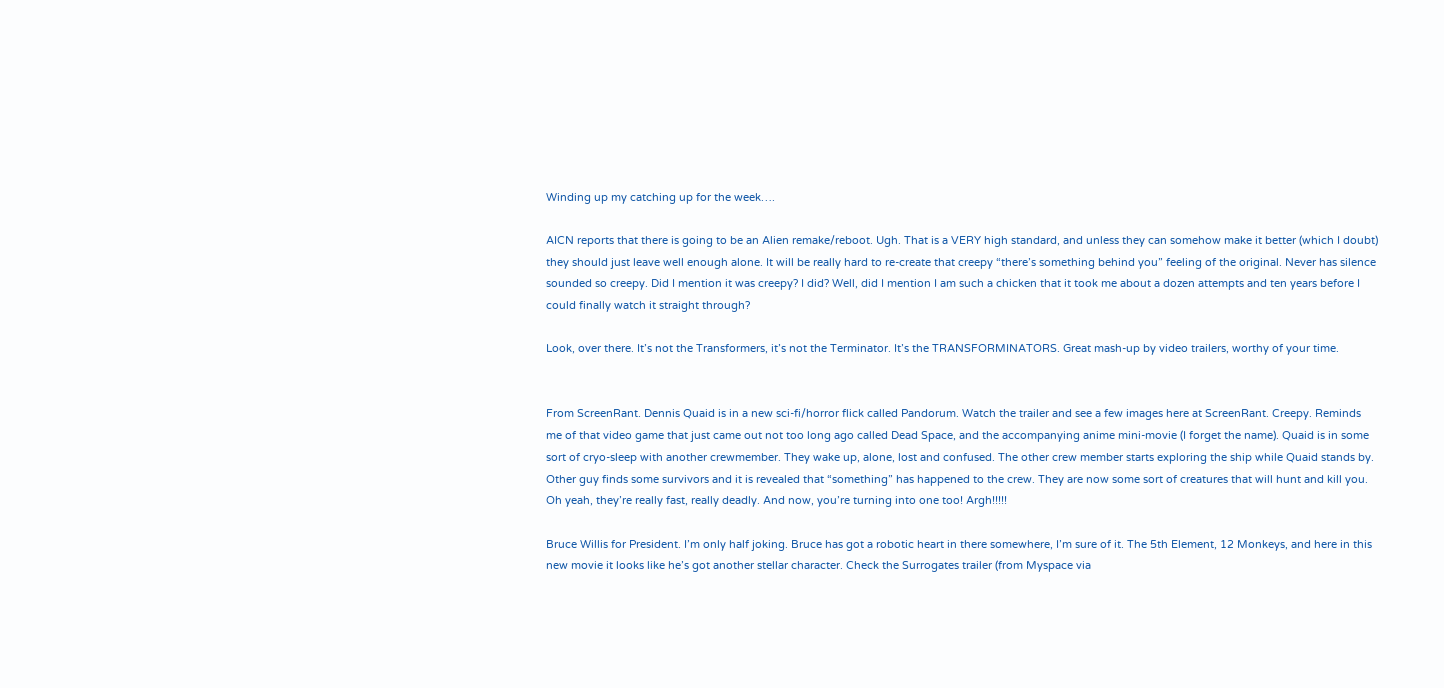Winding up my catching up for the week….

AICN reports that there is going to be an Alien remake/reboot. Ugh. That is a VERY high standard, and unless they can somehow make it better (which I doubt) they should just leave well enough alone. It will be really hard to re-create that creepy “there’s something behind you” feeling of the original. Never has silence sounded so creepy. Did I mention it was creepy? I did? Well, did I mention I am such a chicken that it took me about a dozen attempts and ten years before I could finally watch it straight through?

Look, over there. It’s not the Transformers, it’s not the Terminator. It’s the TRANSFORMINATORS. Great mash-up by video trailers, worthy of your time.


From ScreenRant. Dennis Quaid is in a new sci-fi/horror flick called Pandorum. Watch the trailer and see a few images here at ScreenRant. Creepy. Reminds me of that video game that just came out not too long ago called Dead Space, and the accompanying anime mini-movie (I forget the name). Quaid is in some sort of cryo-sleep with another crewmember. They wake up, alone, lost and confused. The other crew member starts exploring the ship while Quaid stands by. Other guy finds some survivors and it is revealed that “something” has happened to the crew. They are now some sort of creatures that will hunt and kill you. Oh yeah, they’re really fast, really deadly. And now, you’re turning into one too! Argh!!!!!

Bruce Willis for President. I’m only half joking. Bruce has got a robotic heart in there somewhere, I’m sure of it. The 5th Element, 12 Monkeys, and here in this new movie it looks like he’s got another stellar character. Check the Surrogates trailer (from Myspace via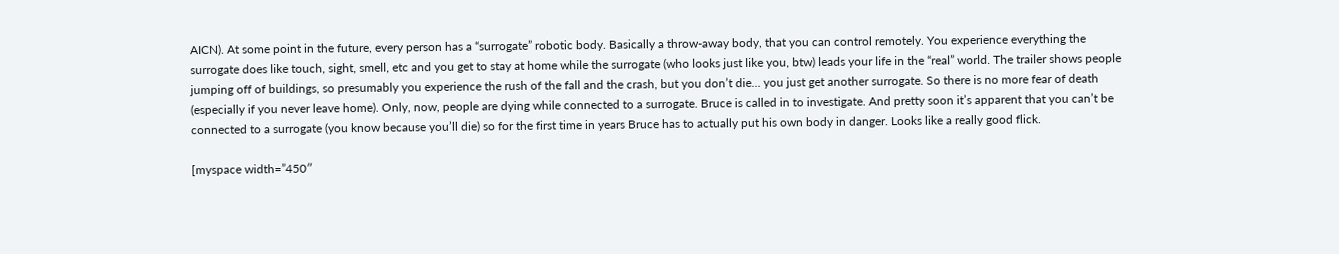AICN). At some point in the future, every person has a “surrogate” robotic body. Basically a throw-away body, that you can control remotely. You experience everything the surrogate does like touch, sight, smell, etc and you get to stay at home while the surrogate (who looks just like you, btw) leads your life in the “real” world. The trailer shows people jumping off of buildings, so presumably you experience the rush of the fall and the crash, but you don’t die… you just get another surrogate. So there is no more fear of death (especially if you never leave home). Only, now, people are dying while connected to a surrogate. Bruce is called in to investigate. And pretty soon it’s apparent that you can’t be connected to a surrogate (you know because you’ll die) so for the first time in years Bruce has to actually put his own body in danger. Looks like a really good flick.

[myspace width=”450″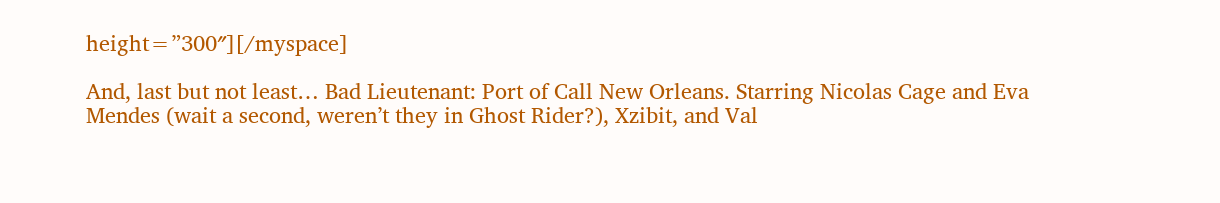height=”300″][/myspace]

And, last but not least… Bad Lieutenant: Port of Call New Orleans. Starring Nicolas Cage and Eva Mendes (wait a second, weren’t they in Ghost Rider?), Xzibit, and Val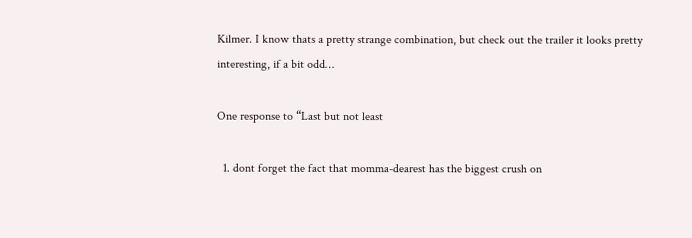Kilmer. I know thats a pretty strange combination, but check out the trailer it looks pretty interesting, if a bit odd…

One response to “Last but not least

  1. dont forget the fact that momma-dearest has the biggest crush on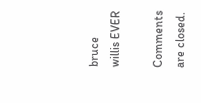bruce willis EVER

Comments are closed.